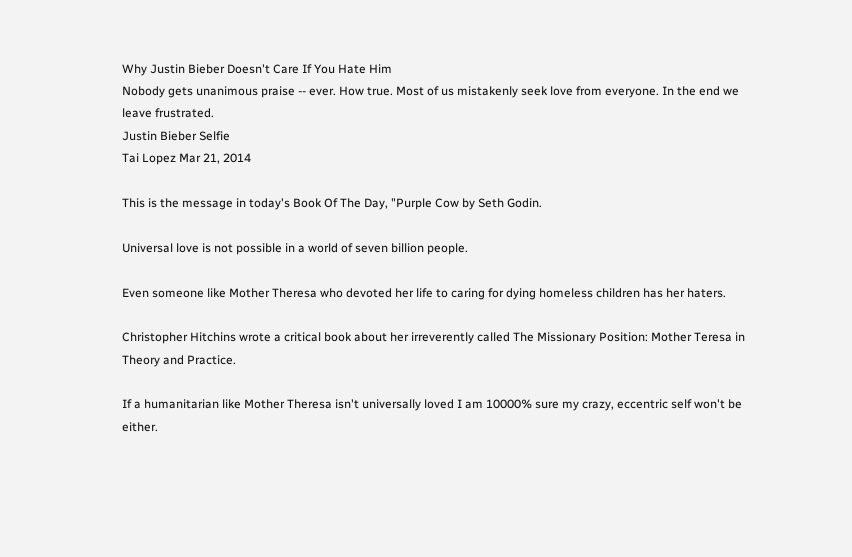Why Justin Bieber Doesn't Care If You Hate Him
Nobody gets unanimous praise -- ever. How true. Most of us mistakenly seek love from everyone. In the end we leave frustrated.
Justin Bieber Selfie
Tai Lopez Mar 21, 2014

This is the message in today's Book Of The Day, "Purple Cow by Seth Godin.

Universal love is not possible in a world of seven billion people.

Even someone like Mother Theresa who devoted her life to caring for dying homeless children has her haters.

Christopher Hitchins wrote a critical book about her irreverently called The Missionary Position: Mother Teresa in Theory and Practice.

If a humanitarian like Mother Theresa isn't universally loved I am 10000% sure my crazy, eccentric self won't be either.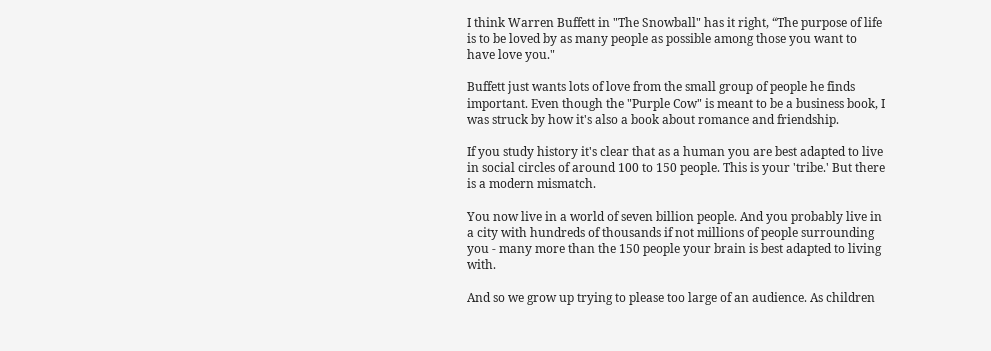I think Warren Buffett in "The Snowball" has it right, “The purpose of life is to be loved by as many people as possible among those you want to have love you."

Buffett just wants lots of love from the small group of people he finds important. Even though the "Purple Cow" is meant to be a business book, I was struck by how it's also a book about romance and friendship.

If you study history it's clear that as a human you are best adapted to live in social circles of around 100 to 150 people. This is your 'tribe.' But there is a modern mismatch.

You now live in a world of seven billion people. And you probably live in a city with hundreds of thousands if not millions of people surrounding you - many more than the 150 people your brain is best adapted to living with.

And so we grow up trying to please too large of an audience. As children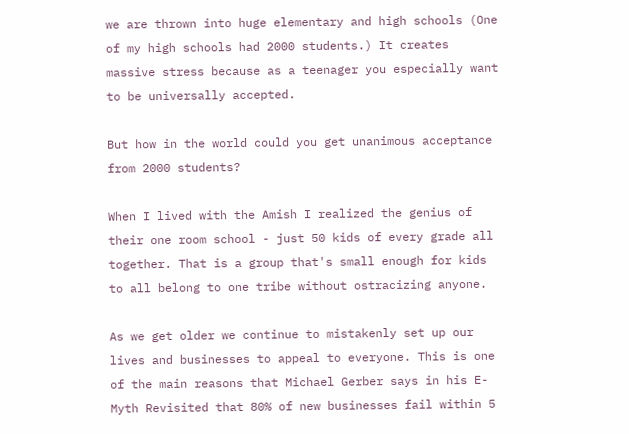we are thrown into huge elementary and high schools (One of my high schools had 2000 students.) It creates massive stress because as a teenager you especially want to be universally accepted.

But how in the world could you get unanimous acceptance from 2000 students?

When I lived with the Amish I realized the genius of their one room school - just 50 kids of every grade all together. That is a group that's small enough for kids to all belong to one tribe without ostracizing anyone.

As we get older we continue to mistakenly set up our lives and businesses to appeal to everyone. This is one of the main reasons that Michael Gerber says in his E-Myth Revisited that 80% of new businesses fail within 5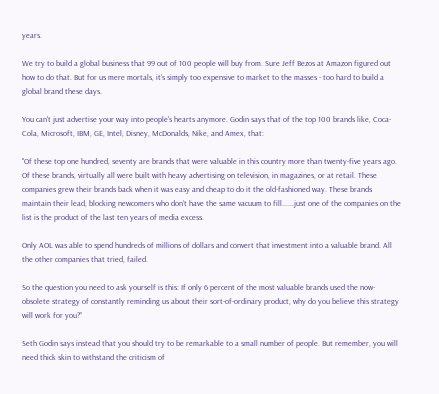years.

We try to build a global business that 99 out of 100 people will buy from. Sure Jeff Bezos at Amazon figured out how to do that. But for us mere mortals, it's simply too expensive to market to the masses - too hard to build a global brand these days.

You can't just advertise your way into people's hearts anymore. Godin says that of the top 100 brands like, Coca-Cola, Microsoft, IBM, GE, Intel, Disney, McDonalds, Nike, and Amex, that:

"Of these top one hundred, seventy are brands that were valuable in this country more than twenty-five years ago. Of these brands, virtually all were built with heavy advertising on television, in magazines, or at retail. These companies grew their brands back when it was easy and cheap to do it the old-fashioned way. These brands maintain their lead, blocking newcomers who don’t have the same vacuum to fill......just one of the companies on the list is the product of the last ten years of media excess.

Only AOL was able to spend hundreds of millions of dollars and convert that investment into a valuable brand. All the other companies that tried, failed.

So the question you need to ask yourself is this: If only 6 percent of the most valuable brands used the now-obsolete strategy of constantly reminding us about their sort-of-ordinary product, why do you believe this strategy will work for you?”

Seth Godin says instead that you should try to be remarkable to a small number of people. But remember, you will need thick skin to withstand the criticism of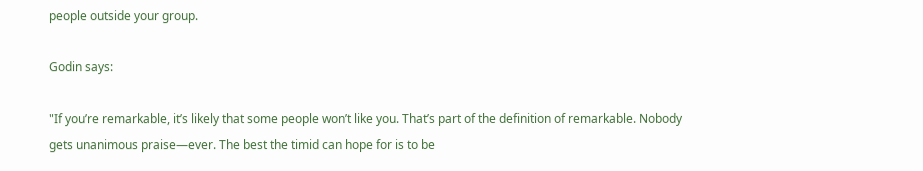people outside your group.

Godin says:

"If you’re remarkable, it’s likely that some people won’t like you. That’s part of the definition of remarkable. Nobody gets unanimous praise—ever. The best the timid can hope for is to be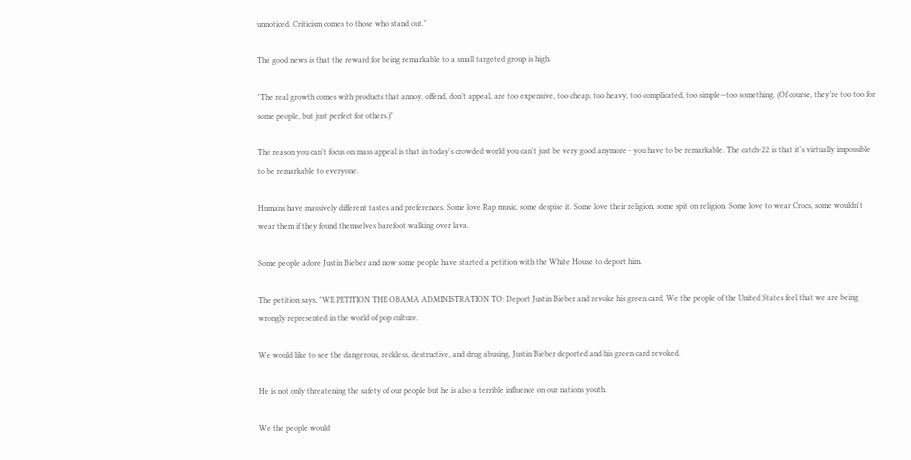unnoticed. Criticism comes to those who stand out."

The good news is that the reward for being remarkable to a small targeted group is high.

"The real growth comes with products that annoy, offend, don’t appeal, are too expensive, too cheap, too heavy, too complicated, too simple—too something. (Of course, they’re too too for some people, but just perfect for others.)"

The reason you can't focus on mass appeal is that in today's crowded world you can't just be very good anymore - you have to be remarkable. The catch-22 is that it's virtually impossible to be remarkable to everyone.

Humans have massively different tastes and preferences. Some love Rap music, some despise it. Some love their religion, some spit on religion. Some love to wear Crocs, some wouldn't wear them if they found themselves barefoot walking over lava.

Some people adore Justin Bieber and now some people have started a petition with the White House to deport him.

The petition says, "WE PETITION THE OBAMA ADMINISTRATION TO: Deport Justin Bieber and revoke his green card. We the people of the United States feel that we are being wrongly represented in the world of pop culture.

We would like to see the dangerous, reckless, destructive, and drug abusing, Justin Bieber deported and his green card revoked.

He is not only threatening the safety of our people but he is also a terrible influence on our nations youth.

We the people would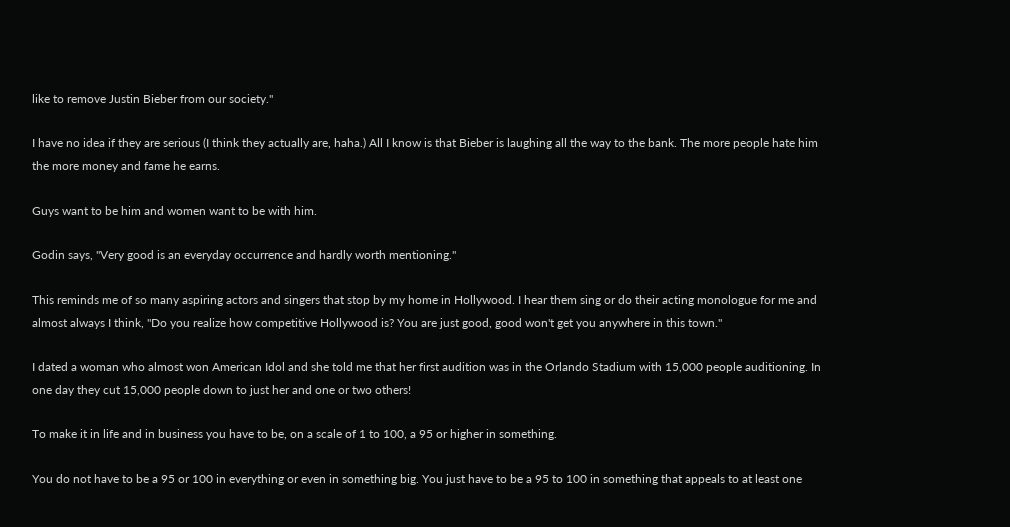like to remove Justin Bieber from our society."

I have no idea if they are serious (I think they actually are, haha.) All I know is that Bieber is laughing all the way to the bank. The more people hate him the more money and fame he earns.

Guys want to be him and women want to be with him.

Godin says, "Very good is an everyday occurrence and hardly worth mentioning."

This reminds me of so many aspiring actors and singers that stop by my home in Hollywood. I hear them sing or do their acting monologue for me and almost always I think, "Do you realize how competitive Hollywood is? You are just good, good won't get you anywhere in this town."

I dated a woman who almost won American Idol and she told me that her first audition was in the Orlando Stadium with 15,000 people auditioning. In one day they cut 15,000 people down to just her and one or two others!

To make it in life and in business you have to be, on a scale of 1 to 100, a 95 or higher in something.

You do not have to be a 95 or 100 in everything or even in something big. You just have to be a 95 to 100 in something that appeals to at least one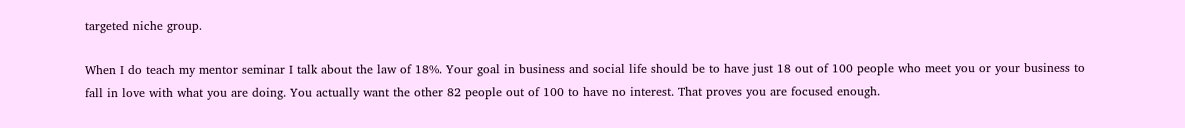targeted niche group.

When I do teach my mentor seminar I talk about the law of 18%. Your goal in business and social life should be to have just 18 out of 100 people who meet you or your business to fall in love with what you are doing. You actually want the other 82 people out of 100 to have no interest. That proves you are focused enough.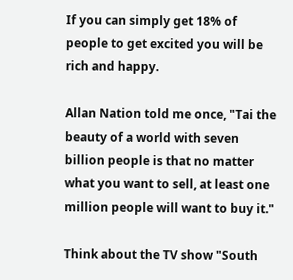If you can simply get 18% of people to get excited you will be rich and happy.

Allan Nation told me once, "Tai the beauty of a world with seven billion people is that no matter what you want to sell, at least one million people will want to buy it."

Think about the TV show "South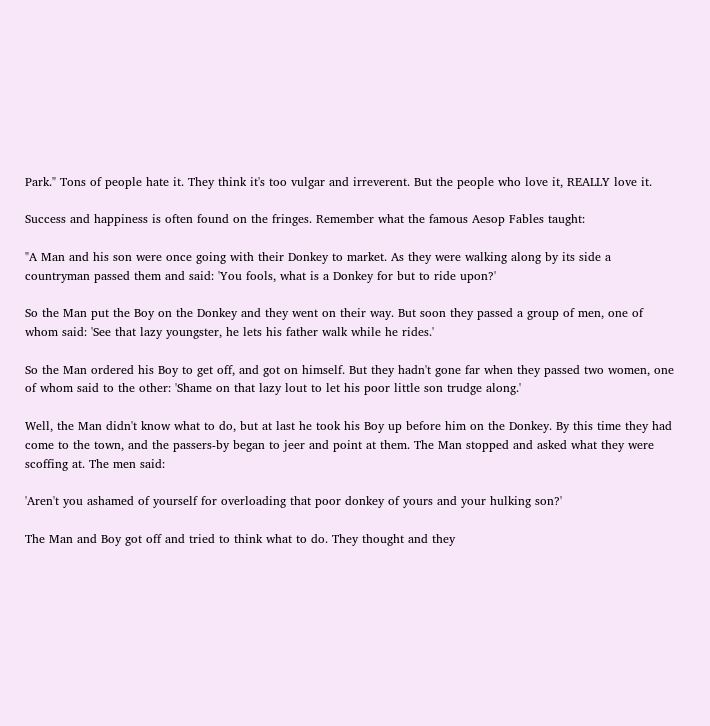Park." Tons of people hate it. They think it's too vulgar and irreverent. But the people who love it, REALLY love it.

Success and happiness is often found on the fringes. Remember what the famous Aesop Fables taught:

"A Man and his son were once going with their Donkey to market. As they were walking along by its side a countryman passed them and said: 'You fools, what is a Donkey for but to ride upon?'

So the Man put the Boy on the Donkey and they went on their way. But soon they passed a group of men, one of whom said: 'See that lazy youngster, he lets his father walk while he rides.'

So the Man ordered his Boy to get off, and got on himself. But they hadn't gone far when they passed two women, one of whom said to the other: 'Shame on that lazy lout to let his poor little son trudge along.'

Well, the Man didn't know what to do, but at last he took his Boy up before him on the Donkey. By this time they had come to the town, and the passers-by began to jeer and point at them. The Man stopped and asked what they were scoffing at. The men said:

'Aren't you ashamed of yourself for overloading that poor donkey of yours and your hulking son?'

The Man and Boy got off and tried to think what to do. They thought and they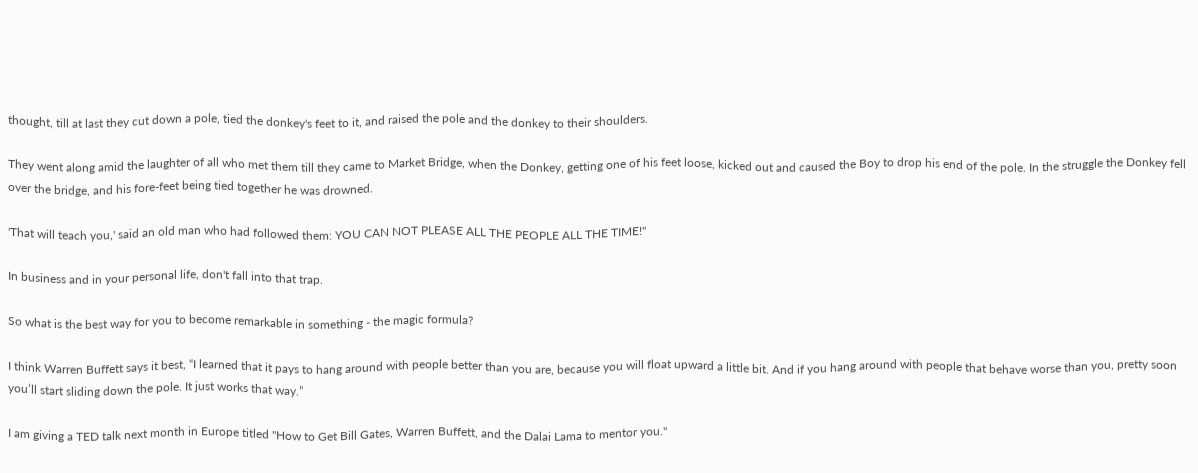thought, till at last they cut down a pole, tied the donkey's feet to it, and raised the pole and the donkey to their shoulders.

They went along amid the laughter of all who met them till they came to Market Bridge, when the Donkey, getting one of his feet loose, kicked out and caused the Boy to drop his end of the pole. In the struggle the Donkey fell over the bridge, and his fore-feet being tied together he was drowned.

'That will teach you,' said an old man who had followed them: YOU CAN NOT PLEASE ALL THE PEOPLE ALL THE TIME!"

In business and in your personal life, don't fall into that trap.

So what is the best way for you to become remarkable in something - the magic formula?

I think Warren Buffett says it best, “I learned that it pays to hang around with people better than you are, because you will float upward a little bit. And if you hang around with people that behave worse than you, pretty soon you’ll start sliding down the pole. It just works that way.”

I am giving a TED talk next month in Europe titled "How to Get Bill Gates, Warren Buffett, and the Dalai Lama to mentor you."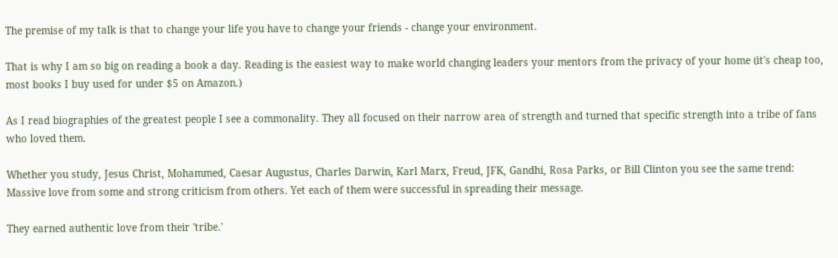The premise of my talk is that to change your life you have to change your friends - change your environment.

That is why I am so big on reading a book a day. Reading is the easiest way to make world changing leaders your mentors from the privacy of your home (it's cheap too, most books I buy used for under $5 on Amazon.)

As I read biographies of the greatest people I see a commonality. They all focused on their narrow area of strength and turned that specific strength into a tribe of fans who loved them.

Whether you study, Jesus Christ, Mohammed, Caesar Augustus, Charles Darwin, Karl Marx, Freud, JFK, Gandhi, Rosa Parks, or Bill Clinton you see the same trend: Massive love from some and strong criticism from others. Yet each of them were successful in spreading their message.

They earned authentic love from their 'tribe.'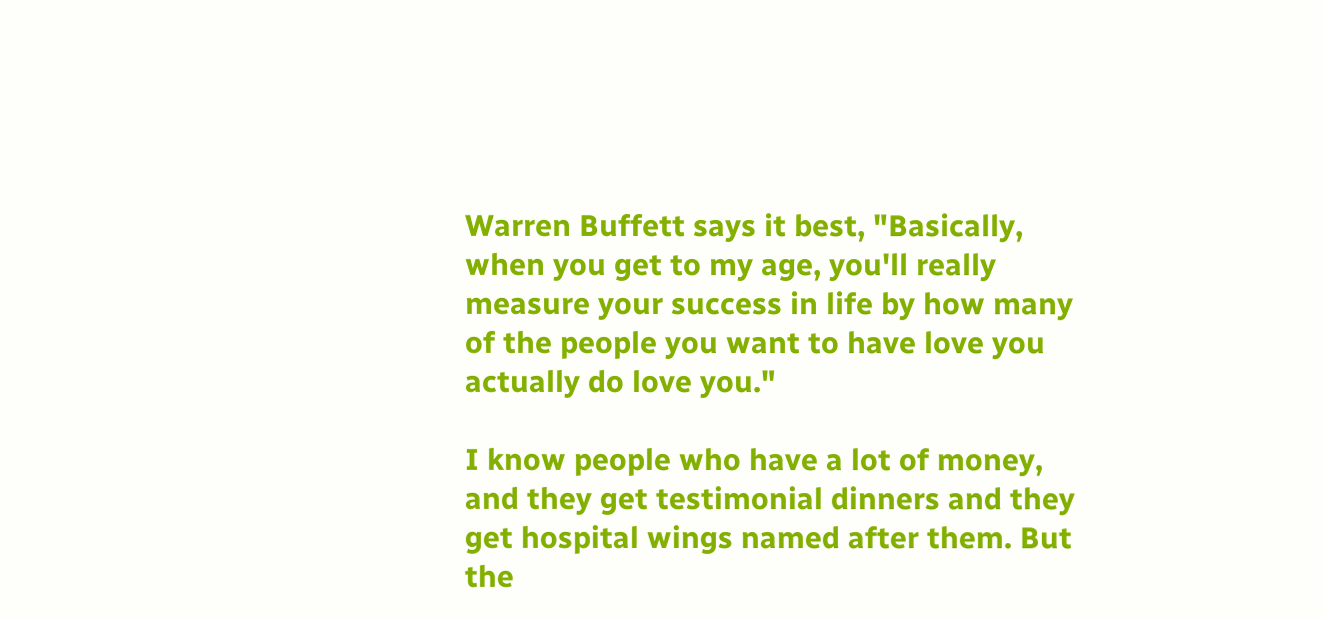Warren Buffett says it best, "Basically, when you get to my age, you'll really measure your success in life by how many of the people you want to have love you actually do love you."

I know people who have a lot of money, and they get testimonial dinners and they get hospital wings named after them. But the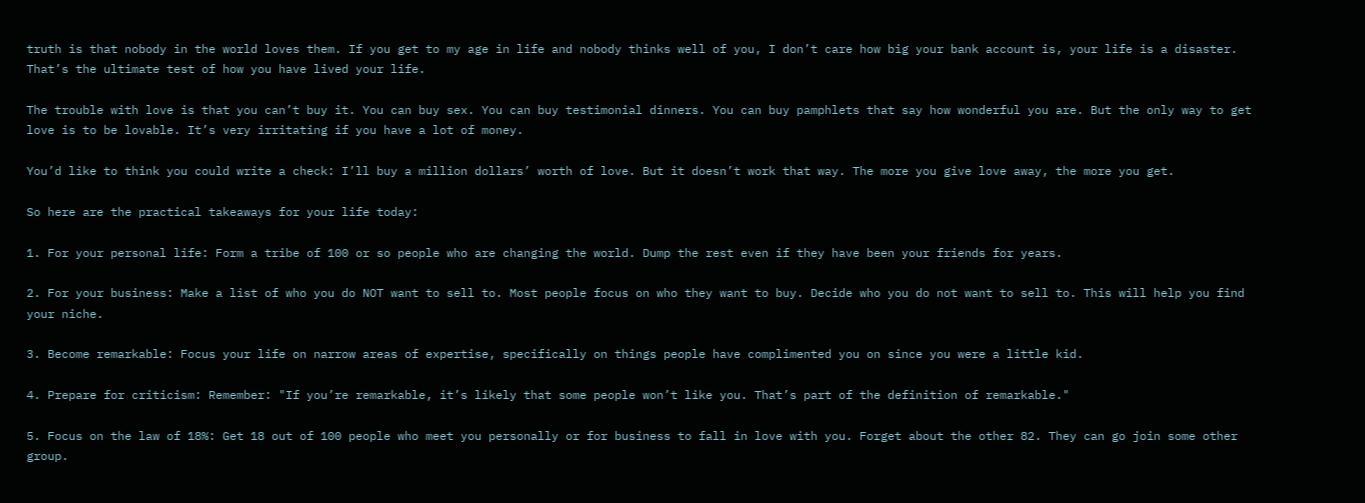truth is that nobody in the world loves them. If you get to my age in life and nobody thinks well of you, I don’t care how big your bank account is, your life is a disaster. That’s the ultimate test of how you have lived your life.

The trouble with love is that you can’t buy it. You can buy sex. You can buy testimonial dinners. You can buy pamphlets that say how wonderful you are. But the only way to get love is to be lovable. It’s very irritating if you have a lot of money.

You’d like to think you could write a check: I’ll buy a million dollars’ worth of love. But it doesn’t work that way. The more you give love away, the more you get.

So here are the practical takeaways for your life today:

1. For your personal life: Form a tribe of 100 or so people who are changing the world. Dump the rest even if they have been your friends for years.

2. For your business: Make a list of who you do NOT want to sell to. Most people focus on who they want to buy. Decide who you do not want to sell to. This will help you find your niche.

3. Become remarkable: Focus your life on narrow areas of expertise, specifically on things people have complimented you on since you were a little kid.

4. Prepare for criticism: Remember: "If you’re remarkable, it’s likely that some people won’t like you. That’s part of the definition of remarkable."

5. Focus on the law of 18%: Get 18 out of 100 people who meet you personally or for business to fall in love with you. Forget about the other 82. They can go join some other group.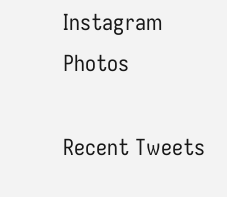Instagram Photos

Recent Tweets